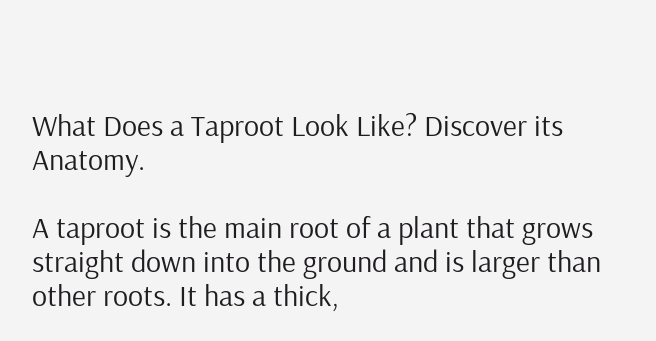What Does a Taproot Look Like? Discover its Anatomy.

A taproot is the main root of a plant that grows straight down into the ground and is larger than other roots. It has a thick,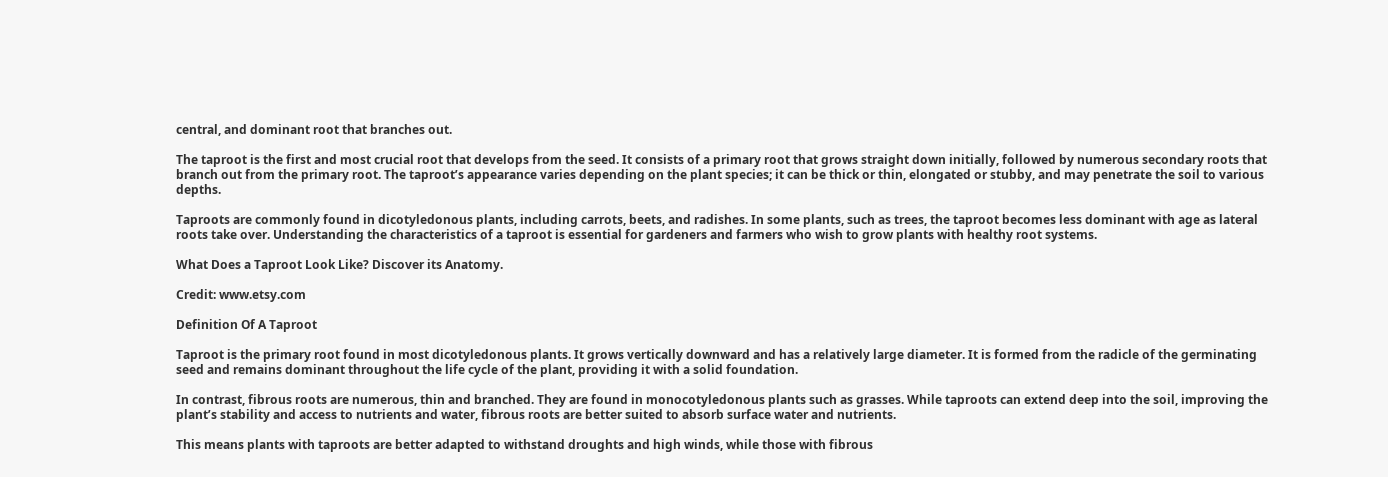central, and dominant root that branches out.

The taproot is the first and most crucial root that develops from the seed. It consists of a primary root that grows straight down initially, followed by numerous secondary roots that branch out from the primary root. The taproot’s appearance varies depending on the plant species; it can be thick or thin, elongated or stubby, and may penetrate the soil to various depths.

Taproots are commonly found in dicotyledonous plants, including carrots, beets, and radishes. In some plants, such as trees, the taproot becomes less dominant with age as lateral roots take over. Understanding the characteristics of a taproot is essential for gardeners and farmers who wish to grow plants with healthy root systems.

What Does a Taproot Look Like? Discover its Anatomy.

Credit: www.etsy.com

Definition Of A Taproot

Taproot is the primary root found in most dicotyledonous plants. It grows vertically downward and has a relatively large diameter. It is formed from the radicle of the germinating seed and remains dominant throughout the life cycle of the plant, providing it with a solid foundation.

In contrast, fibrous roots are numerous, thin and branched. They are found in monocotyledonous plants such as grasses. While taproots can extend deep into the soil, improving the plant’s stability and access to nutrients and water, fibrous roots are better suited to absorb surface water and nutrients.

This means plants with taproots are better adapted to withstand droughts and high winds, while those with fibrous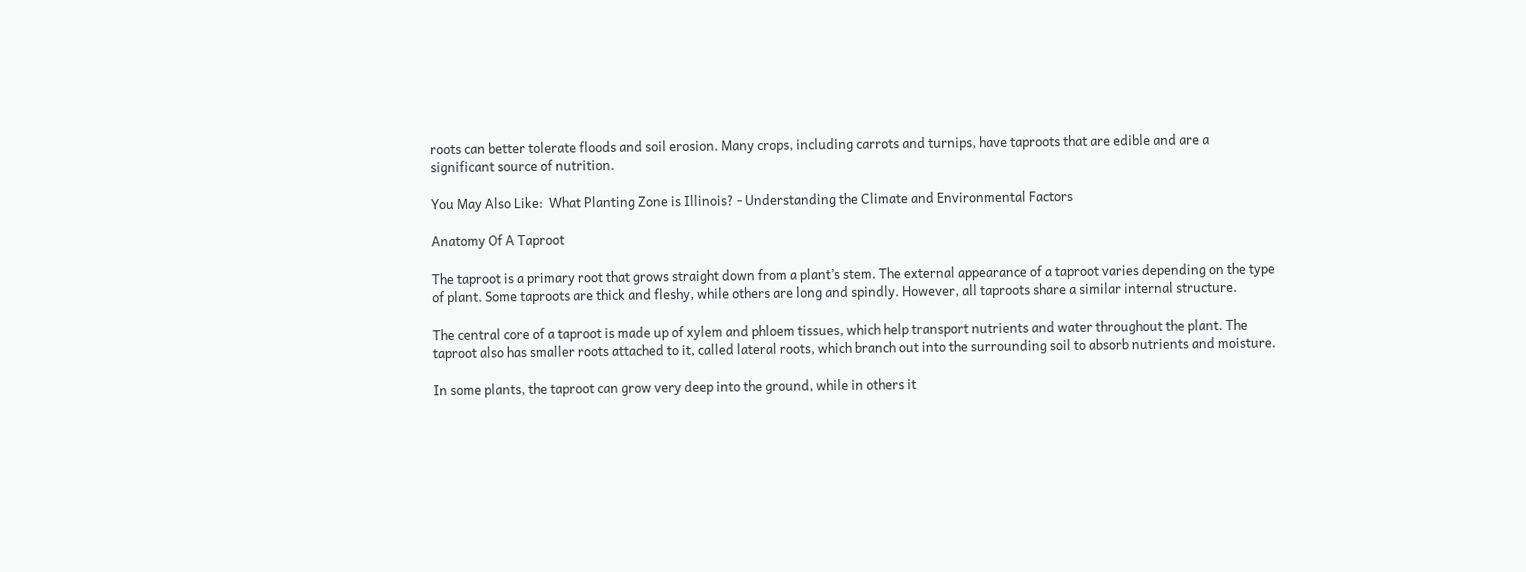roots can better tolerate floods and soil erosion. Many crops, including carrots and turnips, have taproots that are edible and are a significant source of nutrition.

You May Also Like:  What Planting Zone is Illinois? - Understanding the Climate and Environmental Factors

Anatomy Of A Taproot

The taproot is a primary root that grows straight down from a plant’s stem. The external appearance of a taproot varies depending on the type of plant. Some taproots are thick and fleshy, while others are long and spindly. However, all taproots share a similar internal structure.

The central core of a taproot is made up of xylem and phloem tissues, which help transport nutrients and water throughout the plant. The taproot also has smaller roots attached to it, called lateral roots, which branch out into the surrounding soil to absorb nutrients and moisture.

In some plants, the taproot can grow very deep into the ground, while in others it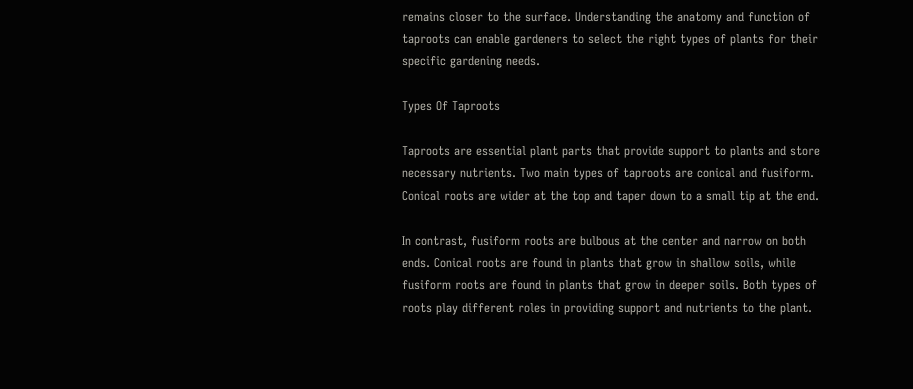remains closer to the surface. Understanding the anatomy and function of taproots can enable gardeners to select the right types of plants for their specific gardening needs.

Types Of Taproots

Taproots are essential plant parts that provide support to plants and store necessary nutrients. Two main types of taproots are conical and fusiform. Conical roots are wider at the top and taper down to a small tip at the end.

In contrast, fusiform roots are bulbous at the center and narrow on both ends. Conical roots are found in plants that grow in shallow soils, while fusiform roots are found in plants that grow in deeper soils. Both types of roots play different roles in providing support and nutrients to the plant.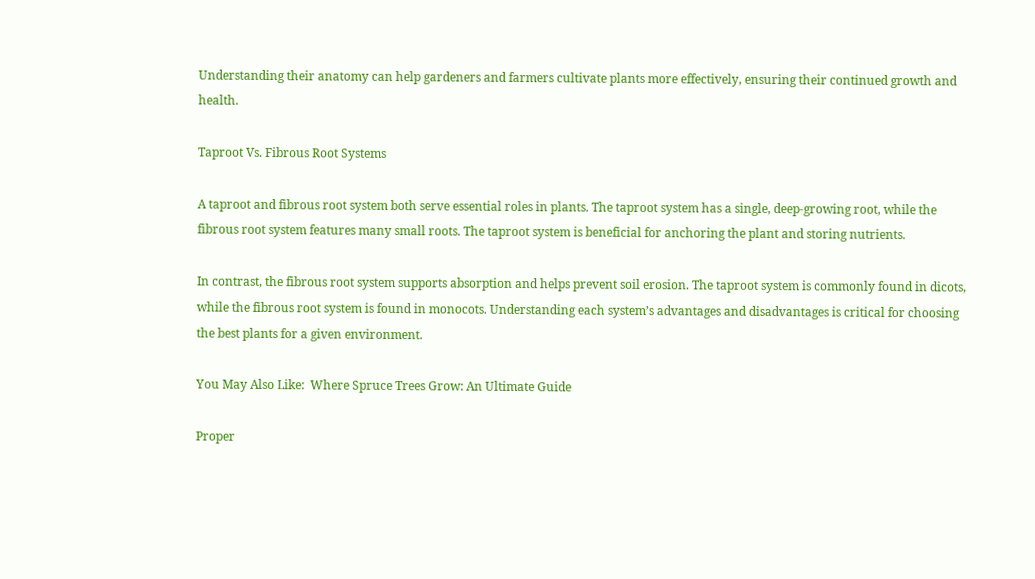Understanding their anatomy can help gardeners and farmers cultivate plants more effectively, ensuring their continued growth and health.

Taproot Vs. Fibrous Root Systems

A taproot and fibrous root system both serve essential roles in plants. The taproot system has a single, deep-growing root, while the fibrous root system features many small roots. The taproot system is beneficial for anchoring the plant and storing nutrients.

In contrast, the fibrous root system supports absorption and helps prevent soil erosion. The taproot system is commonly found in dicots, while the fibrous root system is found in monocots. Understanding each system’s advantages and disadvantages is critical for choosing the best plants for a given environment.

You May Also Like:  Where Spruce Trees Grow: An Ultimate Guide

Proper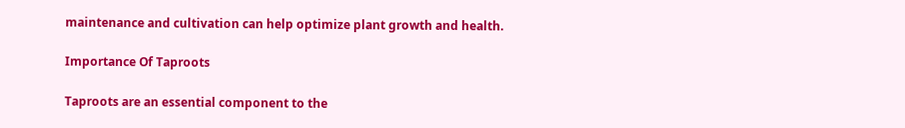maintenance and cultivation can help optimize plant growth and health.

Importance Of Taproots

Taproots are an essential component to the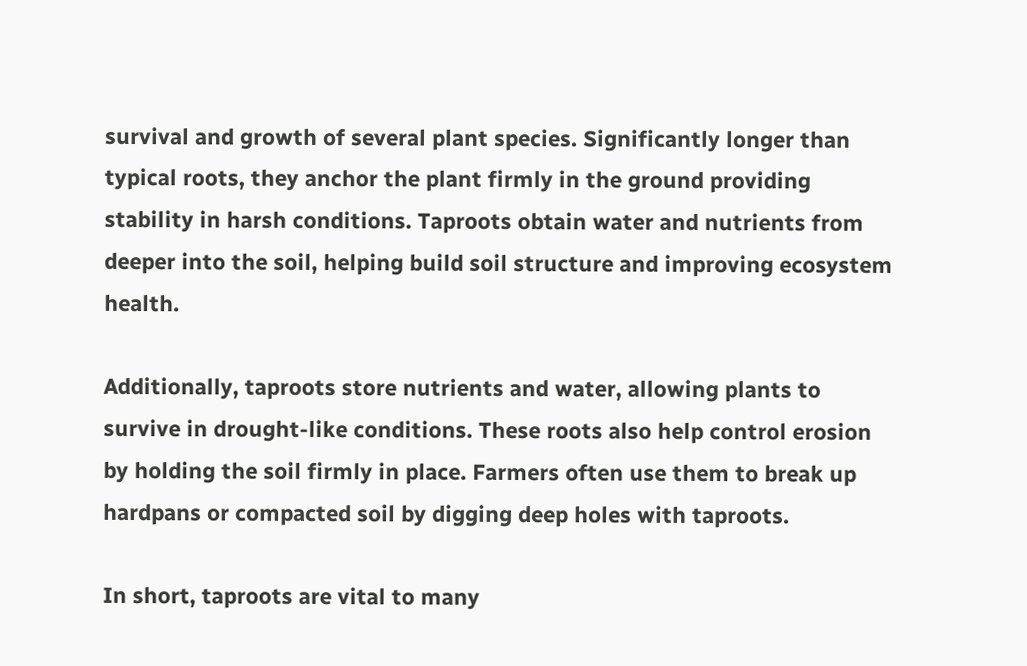survival and growth of several plant species. Significantly longer than typical roots, they anchor the plant firmly in the ground providing stability in harsh conditions. Taproots obtain water and nutrients from deeper into the soil, helping build soil structure and improving ecosystem health.

Additionally, taproots store nutrients and water, allowing plants to survive in drought-like conditions. These roots also help control erosion by holding the soil firmly in place. Farmers often use them to break up hardpans or compacted soil by digging deep holes with taproots.

In short, taproots are vital to many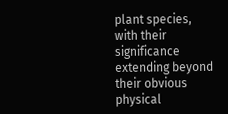plant species, with their significance extending beyond their obvious physical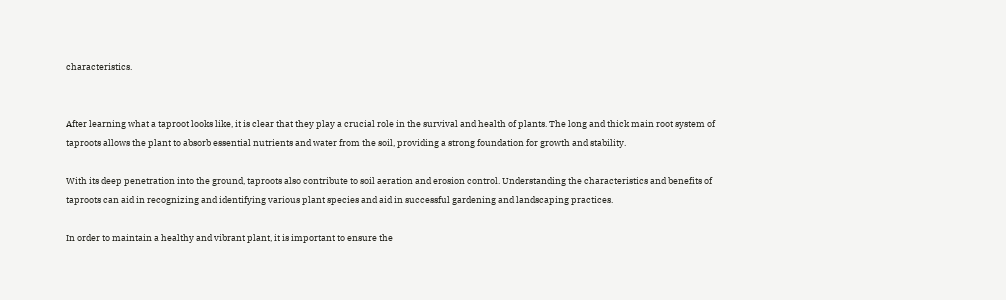characteristics.


After learning what a taproot looks like, it is clear that they play a crucial role in the survival and health of plants. The long and thick main root system of taproots allows the plant to absorb essential nutrients and water from the soil, providing a strong foundation for growth and stability.

With its deep penetration into the ground, taproots also contribute to soil aeration and erosion control. Understanding the characteristics and benefits of taproots can aid in recognizing and identifying various plant species and aid in successful gardening and landscaping practices.

In order to maintain a healthy and vibrant plant, it is important to ensure the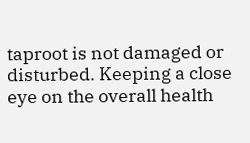taproot is not damaged or disturbed. Keeping a close eye on the overall health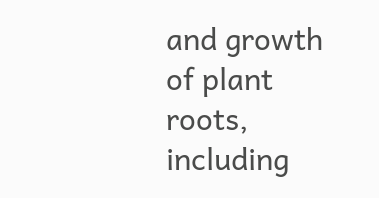and growth of plant roots, including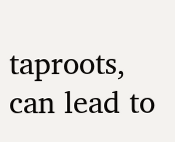taproots, can lead to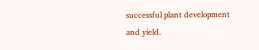successful plant development and yield.